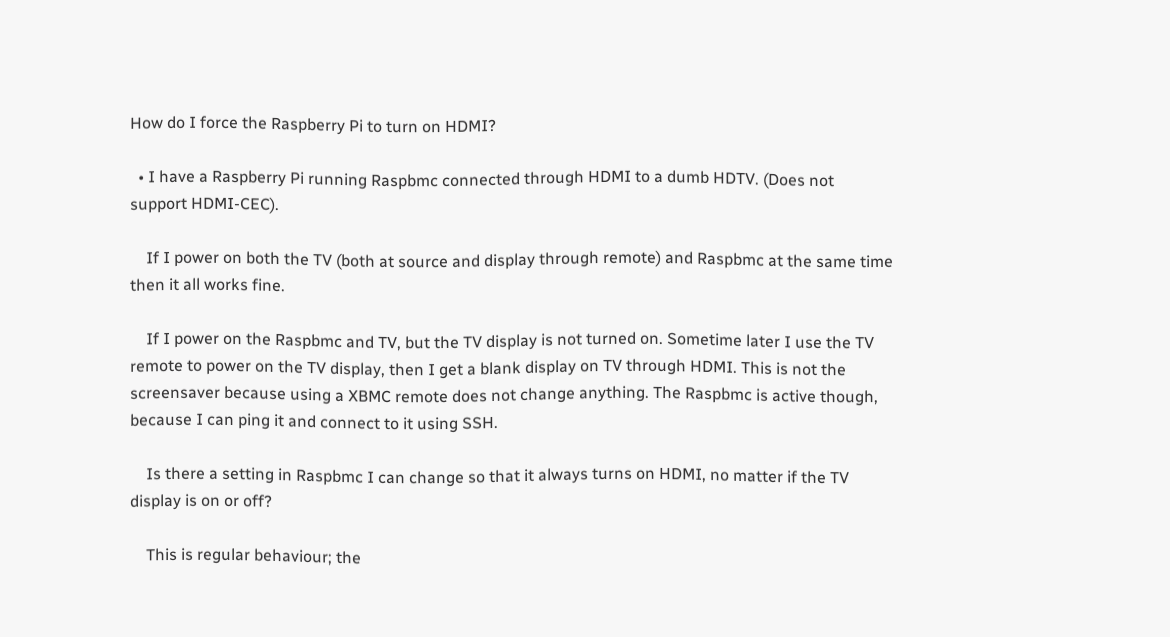How do I force the Raspberry Pi to turn on HDMI?

  • I have a Raspberry Pi running Raspbmc connected through HDMI to a dumb HDTV. (Does not support HDMI-CEC).

    If I power on both the TV (both at source and display through remote) and Raspbmc at the same time then it all works fine.

    If I power on the Raspbmc and TV, but the TV display is not turned on. Sometime later I use the TV remote to power on the TV display, then I get a blank display on TV through HDMI. This is not the screensaver because using a XBMC remote does not change anything. The Raspbmc is active though, because I can ping it and connect to it using SSH.

    Is there a setting in Raspbmc I can change so that it always turns on HDMI, no matter if the TV display is on or off?

    This is regular behaviour; the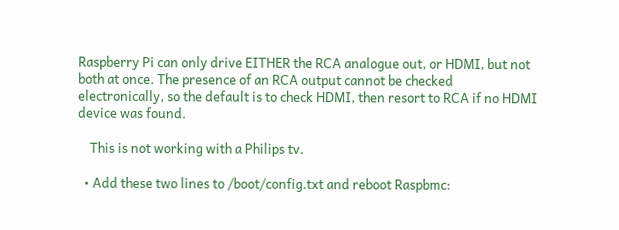Raspberry Pi can only drive EITHER the RCA analogue out, or HDMI, but not both at once. The presence of an RCA output cannot be checked electronically, so the default is to check HDMI, then resort to RCA if no HDMI device was found.

    This is not working with a Philips tv.

  • Add these two lines to /boot/config.txt and reboot Raspbmc: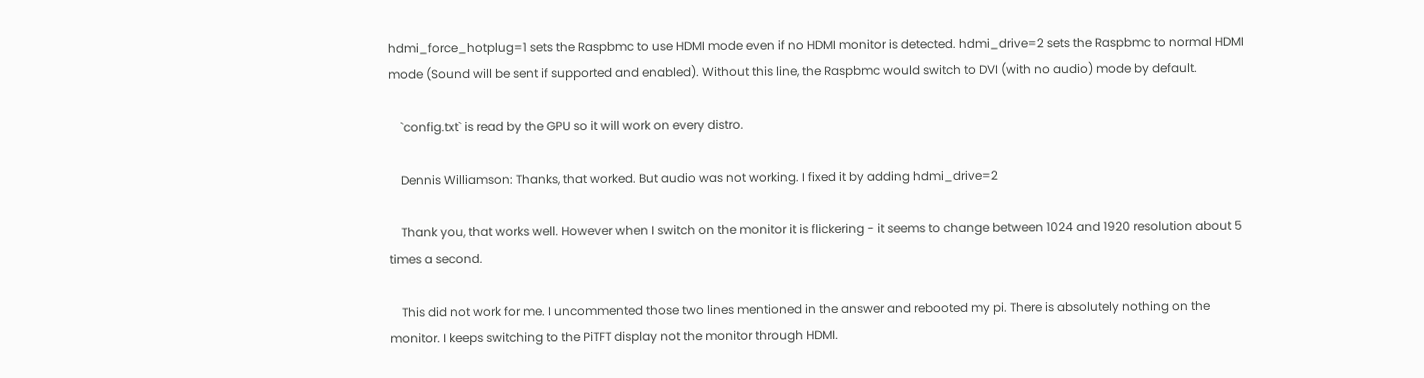hdmi_force_hotplug=1 sets the Raspbmc to use HDMI mode even if no HDMI monitor is detected. hdmi_drive=2 sets the Raspbmc to normal HDMI mode (Sound will be sent if supported and enabled). Without this line, the Raspbmc would switch to DVI (with no audio) mode by default.

    `config.txt` is read by the GPU so it will work on every distro.

    Dennis Williamson: Thanks, that worked. But audio was not working. I fixed it by adding hdmi_drive=2

    Thank you, that works well. However when I switch on the monitor it is flickering - it seems to change between 1024 and 1920 resolution about 5 times a second.

    This did not work for me. I uncommented those two lines mentioned in the answer and rebooted my pi. There is absolutely nothing on the monitor. I keeps switching to the PiTFT display not the monitor through HDMI.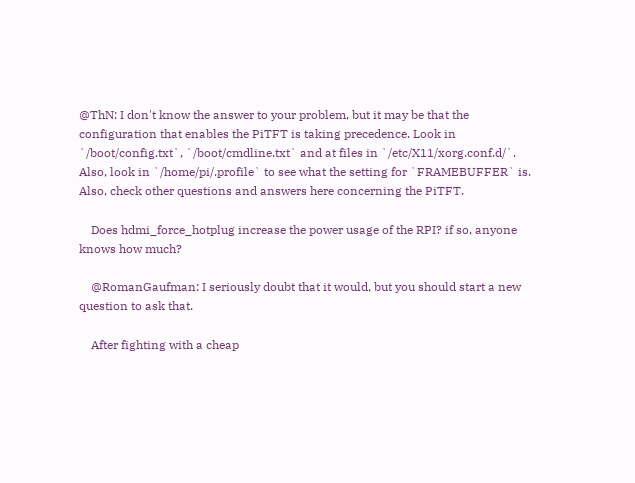@ThN: I don't know the answer to your problem, but it may be that the configuration that enables the PiTFT is taking precedence. Look in `/boot/config.txt`, `/boot/cmdline.txt` and at files in `/etc/X11/xorg.conf.d/`. Also, look in `/home/pi/.profile` to see what the setting for `FRAMEBUFFER` is. Also, check other questions and answers here concerning the PiTFT.

    Does hdmi_force_hotplug increase the power usage of the RPI? if so, anyone knows how much?

    @RomanGaufman: I seriously doubt that it would, but you should start a new question to ask that.

    After fighting with a cheap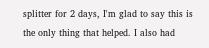splitter for 2 days, I'm glad to say this is the only thing that helped. I also had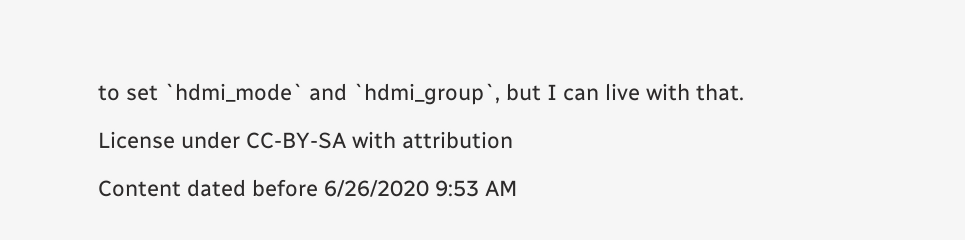to set `hdmi_mode` and `hdmi_group`, but I can live with that.

License under CC-BY-SA with attribution

Content dated before 6/26/2020 9:53 AM